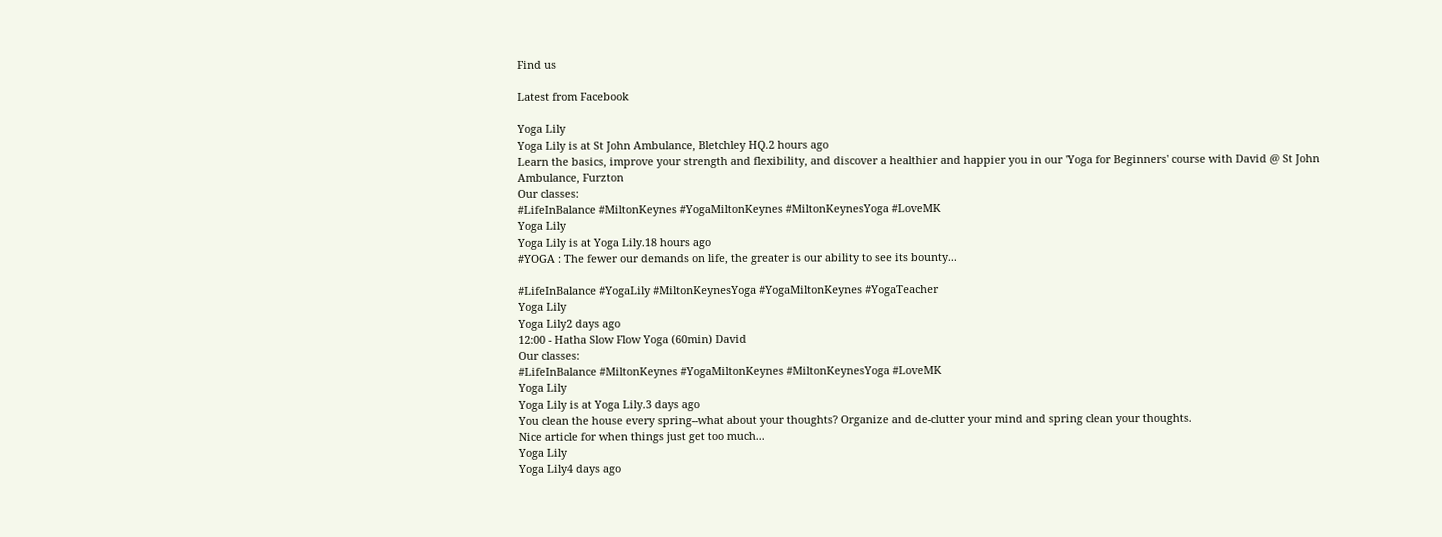Find us

Latest from Facebook

Yoga Lily
Yoga Lily is at St John Ambulance, Bletchley HQ.2 hours ago
Learn the basics, improve your strength and flexibility, and discover a healthier and happier you in our 'Yoga for Beginners' course with David @ St John Ambulance, Furzton
Our classes:
#LifeInBalance #MiltonKeynes #YogaMiltonKeynes #MiltonKeynesYoga #LoveMK
Yoga Lily
Yoga Lily is at Yoga Lily.18 hours ago
#YOGA : The fewer our demands on life, the greater is our ability to see its bounty...

#LifeInBalance #YogaLily #MiltonKeynesYoga #YogaMiltonKeynes #YogaTeacher
Yoga Lily
Yoga Lily2 days ago
12:00 - Hatha Slow Flow Yoga (60min) David
Our classes:
#LifeInBalance #MiltonKeynes #YogaMiltonKeynes #MiltonKeynesYoga #LoveMK
Yoga Lily
Yoga Lily is at Yoga Lily.3 days ago
You clean the house every spring--what about your thoughts? Organize and de-clutter your mind and spring clean your thoughts.
Nice article for when things just get too much...
Yoga Lily
Yoga Lily4 days ago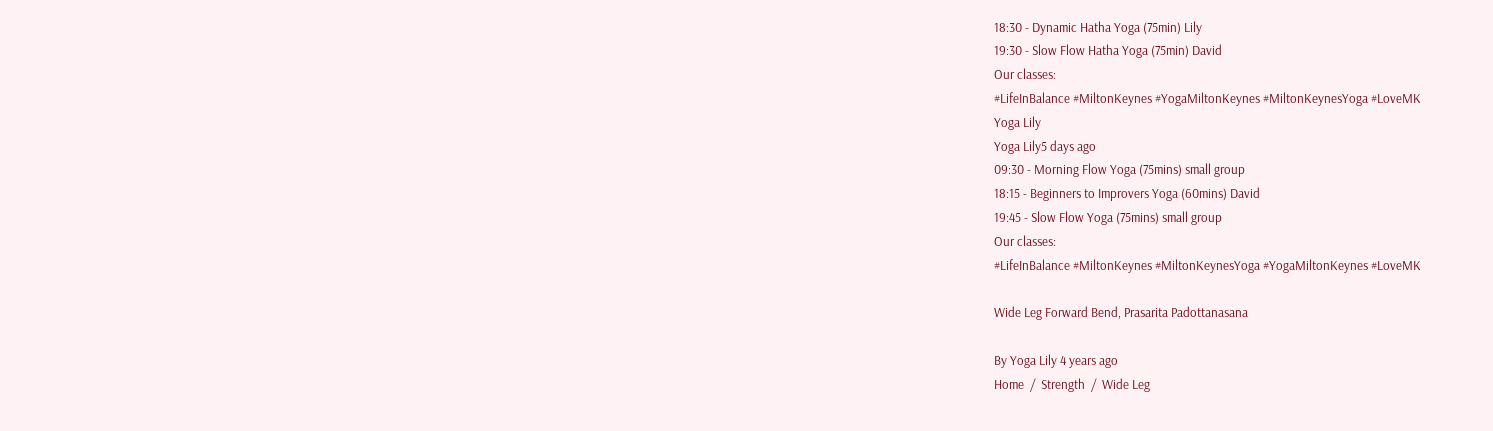18:30 - Dynamic Hatha Yoga (75min) Lily
19:30 - Slow Flow Hatha Yoga (75min) David
Our classes:
#LifeInBalance #MiltonKeynes #YogaMiltonKeynes #MiltonKeynesYoga #LoveMK
Yoga Lily
Yoga Lily5 days ago
09:30 - Morning Flow Yoga (75mins) small group
18:15 - Beginners to Improvers Yoga (60mins) David
19:45 - Slow Flow Yoga (75mins) small group
Our classes:
#LifeInBalance #MiltonKeynes #MiltonKeynesYoga #YogaMiltonKeynes #LoveMK

Wide Leg Forward Bend, Prasarita Padottanasana

By Yoga Lily 4 years ago
Home  /  Strength  /  Wide Leg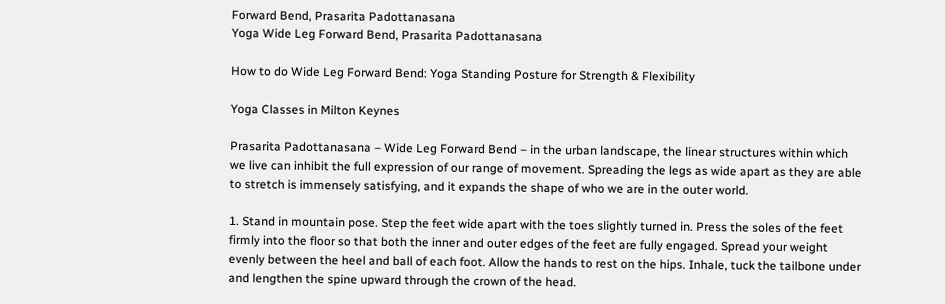Forward Bend, Prasarita Padottanasana
Yoga Wide Leg Forward Bend, Prasarita Padottanasana

How to do Wide Leg Forward Bend: Yoga Standing Posture for Strength & Flexibility

Yoga Classes in Milton Keynes

Prasarita Padottanasana – Wide Leg Forward Bend – in the urban landscape, the linear structures within which we live can inhibit the full expression of our range of movement. Spreading the legs as wide apart as they are able to stretch is immensely satisfying, and it expands the shape of who we are in the outer world.

1. Stand in mountain pose. Step the feet wide apart with the toes slightly turned in. Press the soles of the feet firmly into the floor so that both the inner and outer edges of the feet are fully engaged. Spread your weight evenly between the heel and ball of each foot. Allow the hands to rest on the hips. Inhale, tuck the tailbone under and lengthen the spine upward through the crown of the head.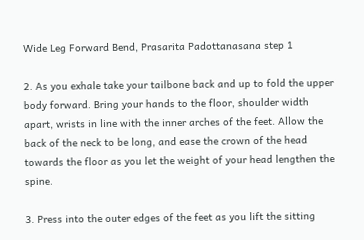Wide Leg Forward Bend, Prasarita Padottanasana step 1

2. As you exhale take your tailbone back and up to fold the upper body forward. Bring your hands to the floor, shoulder width apart, wrists in line with the inner arches of the feet. Allow the back of the neck to be long, and ease the crown of the head towards the floor as you let the weight of your head lengthen the spine.

3. Press into the outer edges of the feet as you lift the sitting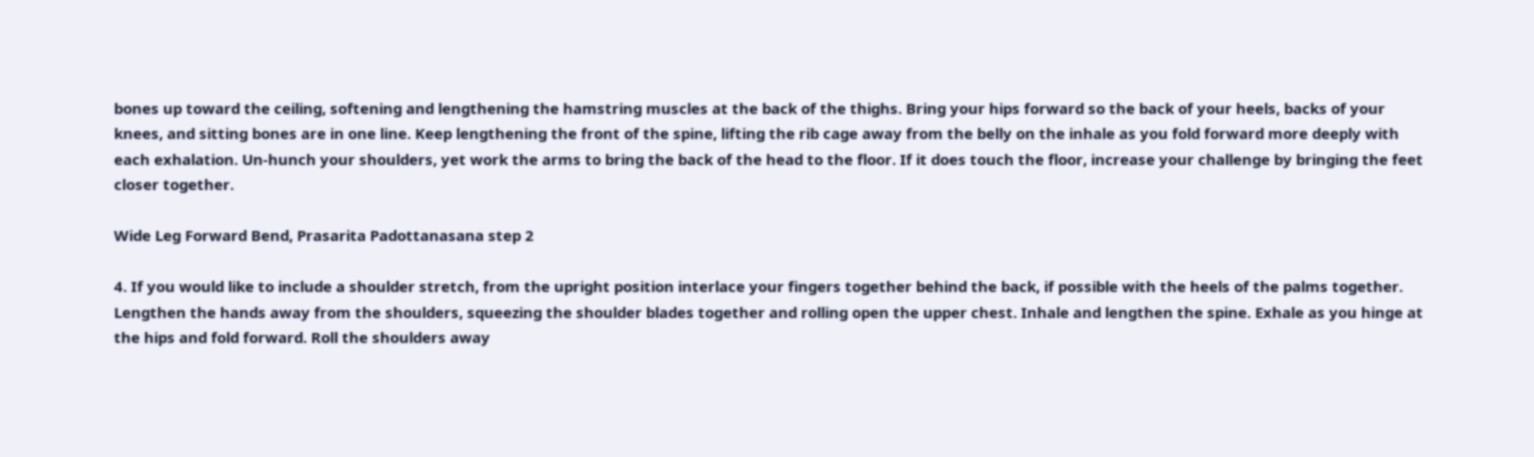bones up toward the ceiling, softening and lengthening the hamstring muscles at the back of the thighs. Bring your hips forward so the back of your heels, backs of your knees, and sitting bones are in one line. Keep lengthening the front of the spine, lifting the rib cage away from the belly on the inhale as you fold forward more deeply with each exhalation. Un-hunch your shoulders, yet work the arms to bring the back of the head to the floor. If it does touch the floor, increase your challenge by bringing the feet closer together.

Wide Leg Forward Bend, Prasarita Padottanasana step 2

4. If you would like to include a shoulder stretch, from the upright position interlace your fingers together behind the back, if possible with the heels of the palms together. Lengthen the hands away from the shoulders, squeezing the shoulder blades together and rolling open the upper chest. Inhale and lengthen the spine. Exhale as you hinge at the hips and fold forward. Roll the shoulders away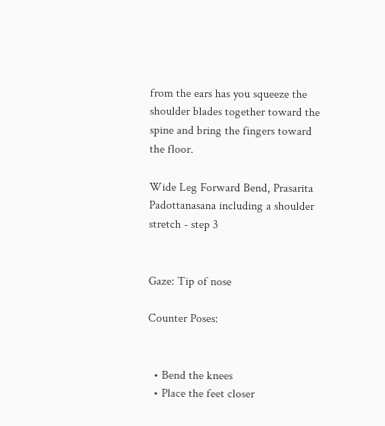from the ears has you squeeze the shoulder blades together toward the spine and bring the fingers toward the floor.

Wide Leg Forward Bend, Prasarita Padottanasana including a shoulder stretch - step 3


Gaze: Tip of nose

Counter Poses:


  • Bend the knees
  • Place the feet closer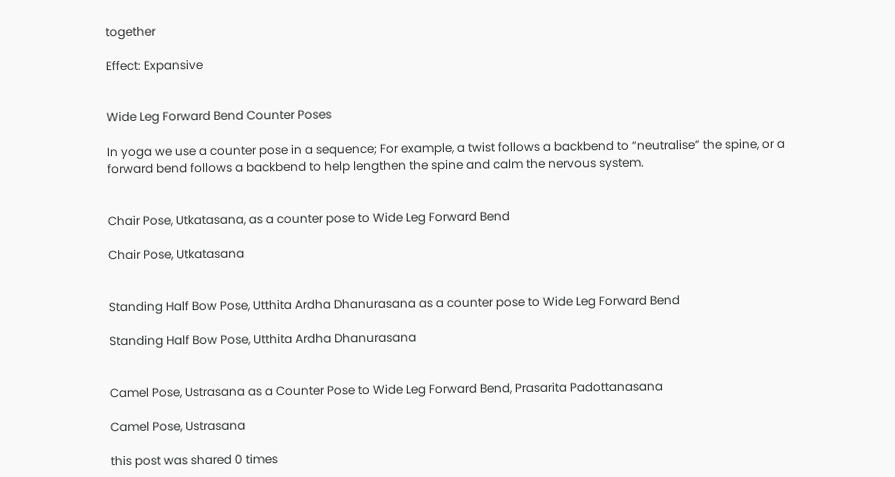together

Effect: Expansive


Wide Leg Forward Bend Counter Poses

In yoga we use a counter pose in a sequence; For example, a twist follows a backbend to “neutralise” the spine, or a forward bend follows a backbend to help lengthen the spine and calm the nervous system.


Chair Pose, Utkatasana, as a counter pose to Wide Leg Forward Bend

Chair Pose, Utkatasana


Standing Half Bow Pose, Utthita Ardha Dhanurasana as a counter pose to Wide Leg Forward Bend

Standing Half Bow Pose, Utthita Ardha Dhanurasana


Camel Pose, Ustrasana as a Counter Pose to Wide Leg Forward Bend, Prasarita Padottanasana

Camel Pose, Ustrasana

this post was shared 0 times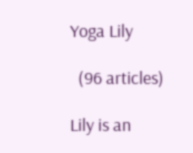Yoga Lily

  (96 articles)

Lily is an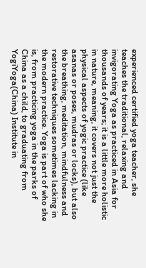experienced certified yoga teacher, she teaches the traditional, relaxing and invigorating Yoga as practiced in Asia for thousands of years; it is a little more holistic in nature, meaning, it covers not just the physical aspects of yogic practice (like asanas or poses, mudras or locks), but also the breathing, meditation, mindfulness and restorative techniques sometimes lacking in the modern practice. Yoga is part of who she is, from practicing yoga in the parks of China as a child, to graduating from YogiYoga(China) Institute in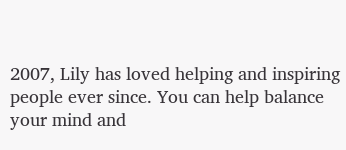2007, Lily has loved helping and inspiring people ever since. You can help balance your mind and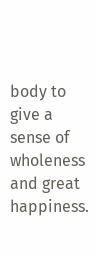body to give a sense of wholeness and great happiness.